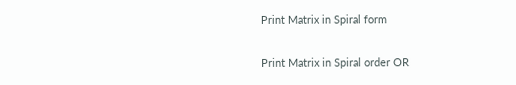Print Matrix in Spiral form

Print Matrix in Spiral order OR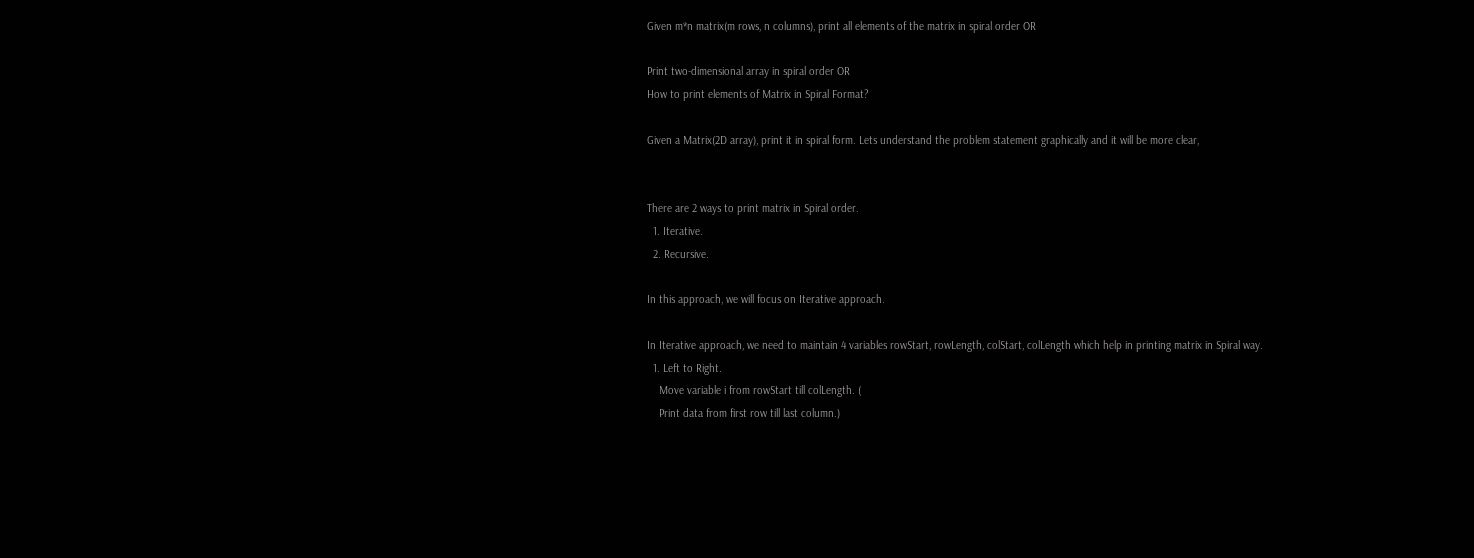Given m*n matrix(m rows, n columns), print all elements of the matrix in spiral order OR

Print two-dimensional array in spiral order OR
How to print elements of Matrix in Spiral Format?

Given a Matrix(2D array), print it in spiral form. Lets understand the problem statement graphically and it will be more clear,


There are 2 ways to print matrix in Spiral order.
  1. Iterative.
  2. Recursive.

In this approach, we will focus on Iterative approach.

In Iterative approach, we need to maintain 4 variables rowStart, rowLength, colStart, colLength which help in printing matrix in Spiral way.
  1. Left to Right.
    Move variable i from rowStart till colLength. (
    Print data from first row till last column.)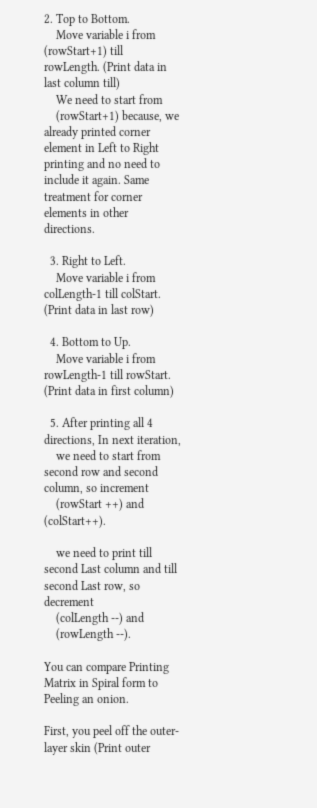2. Top to Bottom.
    Move variable i from (rowStart+1) till rowLength. (Print data in last column till)
    We need to start from
    (rowStart+1) because, we already printed corner element in Left to Right printing and no need to include it again. Same treatment for corner elements in other directions.

  3. Right to Left.
    Move variable i from colLength-1 till colStart. (Print data in last row)

  4. Bottom to Up.
    Move variable i from rowLength-1 till rowStart. (Print data in first column)

  5. After printing all 4 directions, In next iteration,
    we need to start from second row and second column, so increment
    (rowStart ++) and (colStart++).

    we need to print till second Last column and till second Last row, so decrement
    (colLength --) and
    (rowLength --).

You can compare Printing Matrix in Spiral form to Peeling an onion.

First, you peel off the outer-layer skin (Print outer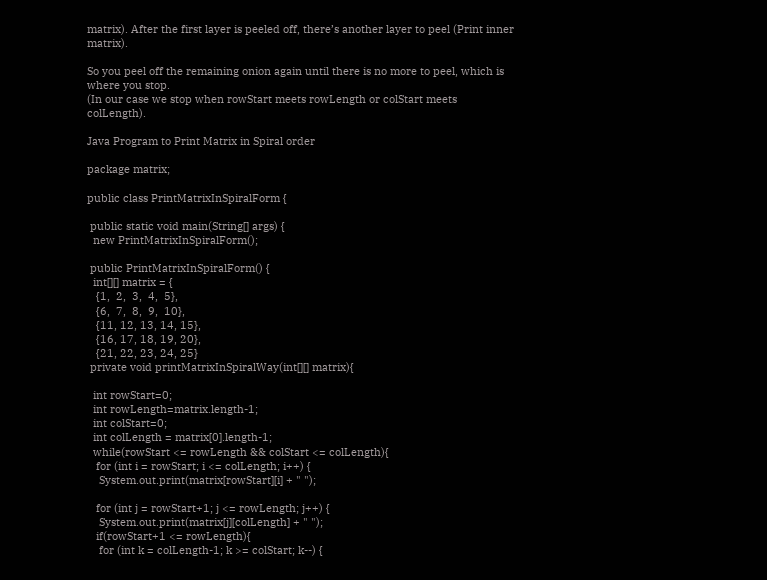matrix). After the first layer is peeled off, there’s another layer to peel (Print inner matrix).

So you peel off the remaining onion again until there is no more to peel, which is where you stop.
(In our case we stop when rowStart meets rowLength or colStart meets colLength).

Java Program to Print Matrix in Spiral order

package matrix;

public class PrintMatrixInSpiralForm {

 public static void main(String[] args) {
  new PrintMatrixInSpiralForm();

 public PrintMatrixInSpiralForm() {
  int[][] matrix = {
   {1,  2,  3,  4,  5},
   {6,  7,  8,  9,  10},
   {11, 12, 13, 14, 15},
   {16, 17, 18, 19, 20},
   {21, 22, 23, 24, 25}
 private void printMatrixInSpiralWay(int[][] matrix){

  int rowStart=0;
  int rowLength=matrix.length-1;
  int colStart=0;
  int colLength = matrix[0].length-1;
  while(rowStart <= rowLength && colStart <= colLength){
   for (int i = rowStart; i <= colLength; i++) {
    System.out.print(matrix[rowStart][i] + " ");

   for (int j = rowStart+1; j <= rowLength; j++) {
    System.out.print(matrix[j][colLength] + " ");
   if(rowStart+1 <= rowLength){
    for (int k = colLength-1; k >= colStart; k--) {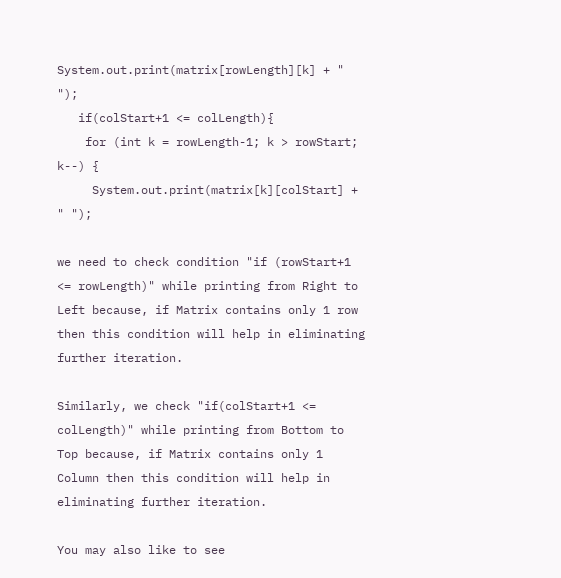System.out.print(matrix[rowLength][k] + " ");
   if(colStart+1 <= colLength){
    for (int k = rowLength-1; k > rowStart; k--) {
     System.out.print(matrix[k][colStart] + " ");

we need to check condition "if (rowStart+1 <= rowLength)" while printing from Right to Left because, if Matrix contains only 1 row then this condition will help in eliminating further iteration.

Similarly, we check "if(colStart+1 <= colLength)" while printing from Bottom to Top because, if Matrix contains only 1 Column then this condition will help in eliminating further iteration.

You may also like to see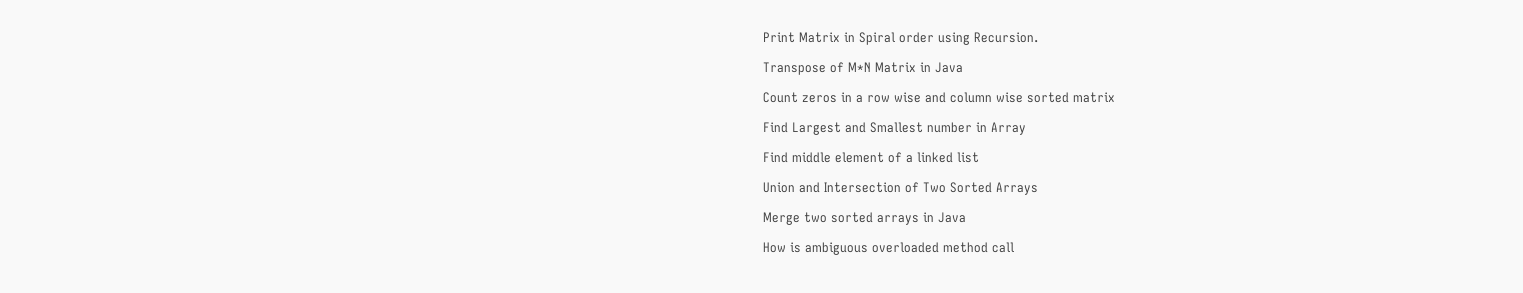Print Matrix in Spiral order using Recursion.

Transpose of M*N Matrix in Java

Count zeros in a row wise and column wise sorted matrix

Find Largest and Smallest number in Array

Find middle element of a linked list

Union and Intersection of Two Sorted Arrays

Merge two sorted arrays in Java

How is ambiguous overloaded method call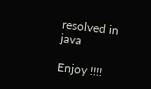resolved in java

Enjoy !!!!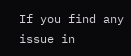If you find any issue in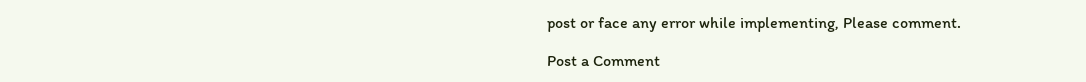post or face any error while implementing, Please comment.

Post a Comment